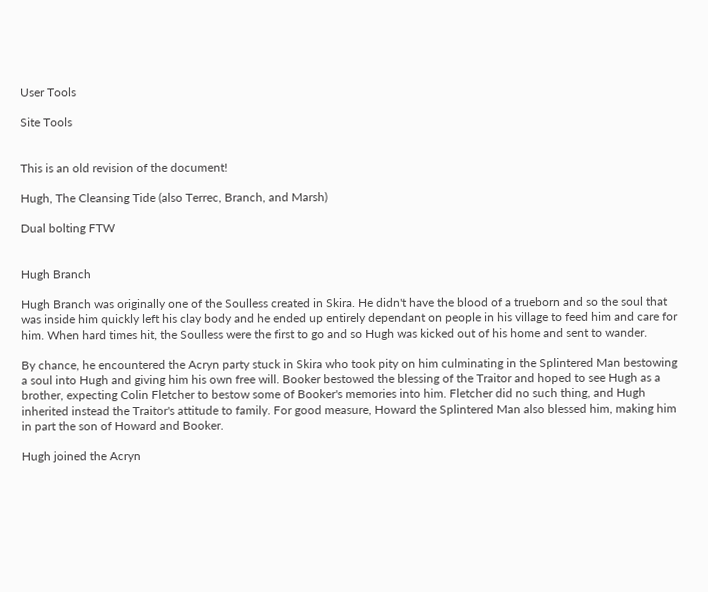User Tools

Site Tools


This is an old revision of the document!

Hugh, The Cleansing Tide (also Terrec, Branch, and Marsh)

Dual bolting FTW


Hugh Branch

Hugh Branch was originally one of the Soulless created in Skira. He didn't have the blood of a trueborn and so the soul that was inside him quickly left his clay body and he ended up entirely dependant on people in his village to feed him and care for him. When hard times hit, the Soulless were the first to go and so Hugh was kicked out of his home and sent to wander.

By chance, he encountered the Acryn party stuck in Skira who took pity on him culminating in the Splintered Man bestowing a soul into Hugh and giving him his own free will. Booker bestowed the blessing of the Traitor and hoped to see Hugh as a brother, expecting Colin Fletcher to bestow some of Booker's memories into him. Fletcher did no such thing, and Hugh inherited instead the Traitor's attitude to family. For good measure, Howard the Splintered Man also blessed him, making him in part the son of Howard and Booker.

Hugh joined the Acryn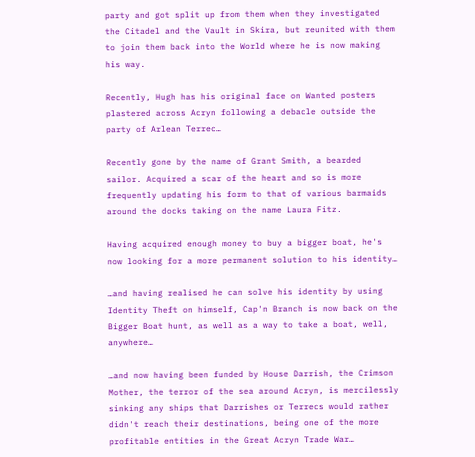party and got split up from them when they investigated the Citadel and the Vault in Skira, but reunited with them to join them back into the World where he is now making his way.

Recently, Hugh has his original face on Wanted posters plastered across Acryn following a debacle outside the party of Arlean Terrec…

Recently gone by the name of Grant Smith, a bearded sailor. Acquired a scar of the heart and so is more frequently updating his form to that of various barmaids around the docks taking on the name Laura Fitz.

Having acquired enough money to buy a bigger boat, he's now looking for a more permanent solution to his identity…

…and having realised he can solve his identity by using Identity Theft on himself, Cap'n Branch is now back on the Bigger Boat hunt, as well as a way to take a boat, well, anywhere…

…and now having been funded by House Darrish, the Crimson Mother, the terror of the sea around Acryn, is mercilessly sinking any ships that Darrishes or Terrecs would rather didn't reach their destinations, being one of the more profitable entities in the Great Acryn Trade War…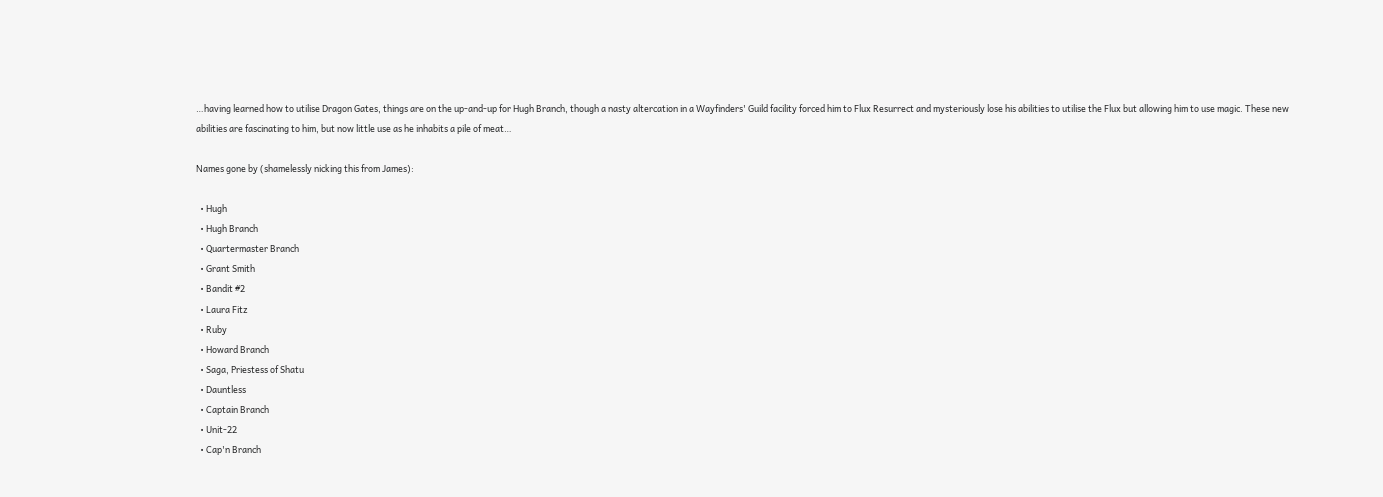…having learned how to utilise Dragon Gates, things are on the up-and-up for Hugh Branch, though a nasty altercation in a Wayfinders' Guild facility forced him to Flux Resurrect and mysteriously lose his abilities to utilise the Flux but allowing him to use magic. These new abilities are fascinating to him, but now little use as he inhabits a pile of meat…

Names gone by (shamelessly nicking this from James):

  • Hugh
  • Hugh Branch
  • Quartermaster Branch
  • Grant Smith
  • Bandit #2
  • Laura Fitz
  • Ruby
  • Howard Branch
  • Saga, Priestess of Shatu
  • Dauntless
  • Captain Branch
  • Unit-22
  • Cap'n Branch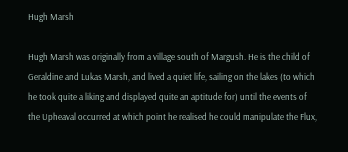Hugh Marsh

Hugh Marsh was originally from a village south of Margush. He is the child of Geraldine and Lukas Marsh, and lived a quiet life, sailing on the lakes (to which he took quite a liking and displayed quite an aptitude for) until the events of the Upheaval occurred at which point he realised he could manipulate the Flux,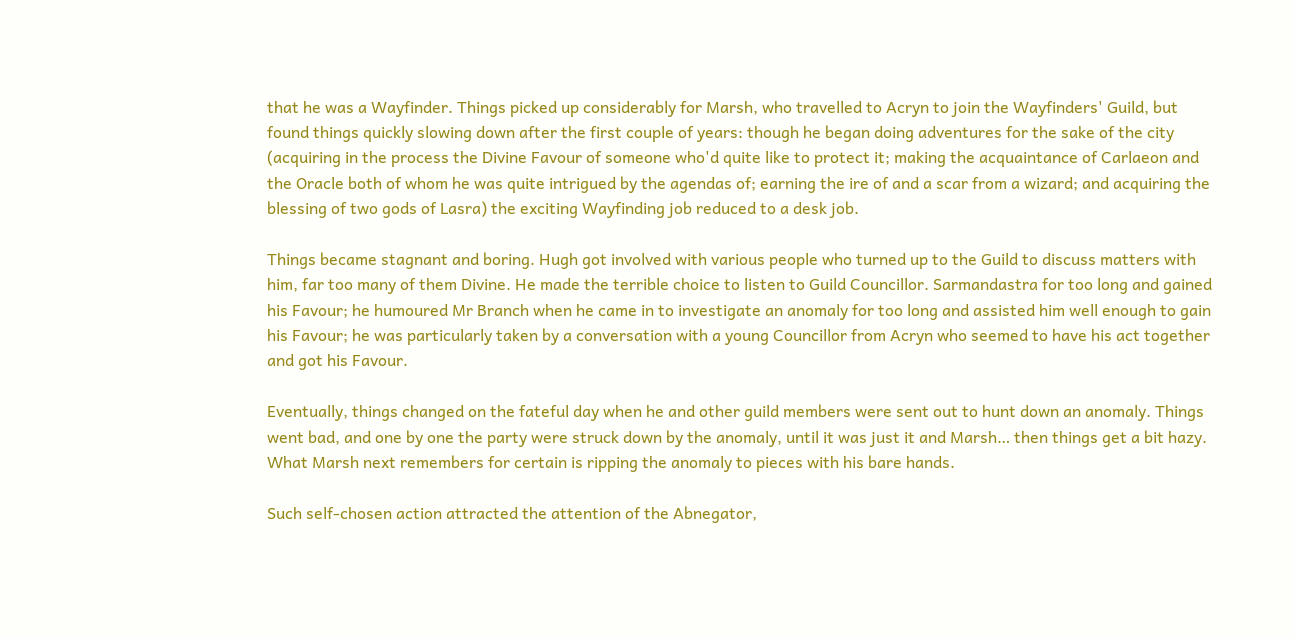that he was a Wayfinder. Things picked up considerably for Marsh, who travelled to Acryn to join the Wayfinders' Guild, but found things quickly slowing down after the first couple of years: though he began doing adventures for the sake of the city (acquiring in the process the Divine Favour of someone who'd quite like to protect it; making the acquaintance of Carlaeon and the Oracle both of whom he was quite intrigued by the agendas of; earning the ire of and a scar from a wizard; and acquiring the blessing of two gods of Lasra) the exciting Wayfinding job reduced to a desk job.

Things became stagnant and boring. Hugh got involved with various people who turned up to the Guild to discuss matters with him, far too many of them Divine. He made the terrible choice to listen to Guild Councillor. Sarmandastra for too long and gained his Favour; he humoured Mr Branch when he came in to investigate an anomaly for too long and assisted him well enough to gain his Favour; he was particularly taken by a conversation with a young Councillor from Acryn who seemed to have his act together and got his Favour.

Eventually, things changed on the fateful day when he and other guild members were sent out to hunt down an anomaly. Things went bad, and one by one the party were struck down by the anomaly, until it was just it and Marsh… then things get a bit hazy. What Marsh next remembers for certain is ripping the anomaly to pieces with his bare hands.

Such self-chosen action attracted the attention of the Abnegator,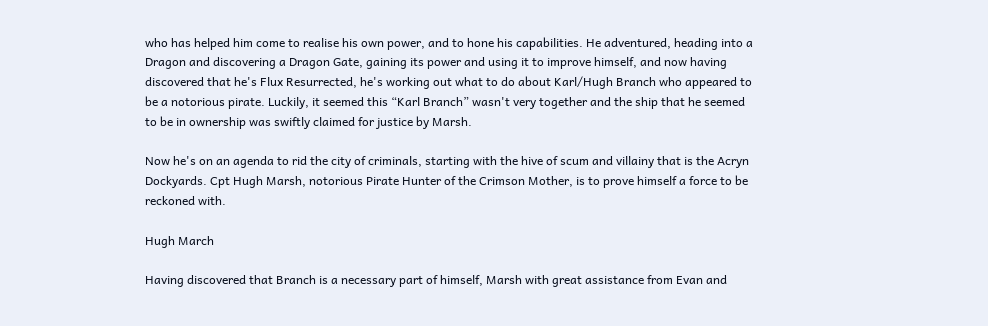who has helped him come to realise his own power, and to hone his capabilities. He adventured, heading into a Dragon and discovering a Dragon Gate, gaining its power and using it to improve himself, and now having discovered that he's Flux Resurrected, he's working out what to do about Karl/Hugh Branch who appeared to be a notorious pirate. Luckily, it seemed this “Karl Branch” wasn't very together and the ship that he seemed to be in ownership was swiftly claimed for justice by Marsh.

Now he's on an agenda to rid the city of criminals, starting with the hive of scum and villainy that is the Acryn Dockyards. Cpt Hugh Marsh, notorious Pirate Hunter of the Crimson Mother, is to prove himself a force to be reckoned with.

Hugh March

Having discovered that Branch is a necessary part of himself, Marsh with great assistance from Evan and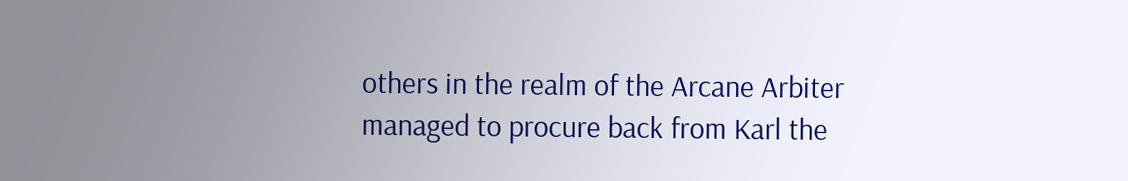others in the realm of the Arcane Arbiter managed to procure back from Karl the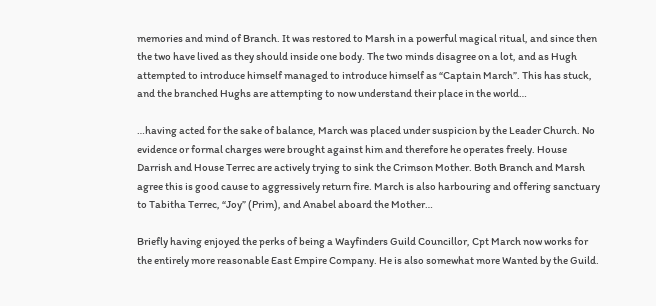memories and mind of Branch. It was restored to Marsh in a powerful magical ritual, and since then the two have lived as they should inside one body. The two minds disagree on a lot, and as Hugh attempted to introduce himself managed to introduce himself as “Captain March”. This has stuck, and the branched Hughs are attempting to now understand their place in the world…

…having acted for the sake of balance, March was placed under suspicion by the Leader Church. No evidence or formal charges were brought against him and therefore he operates freely. House Darrish and House Terrec are actively trying to sink the Crimson Mother. Both Branch and Marsh agree this is good cause to aggressively return fire. March is also harbouring and offering sanctuary to Tabitha Terrec, “Joy” (Prim), and Anabel aboard the Mother…

Briefly having enjoyed the perks of being a Wayfinders Guild Councillor, Cpt March now works for the entirely more reasonable East Empire Company. He is also somewhat more Wanted by the Guild.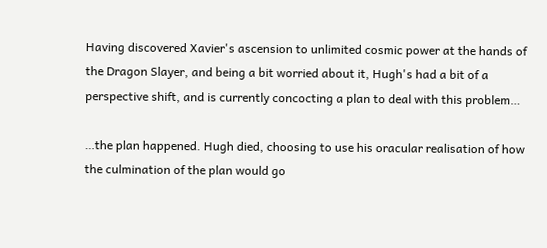Having discovered Xavier's ascension to unlimited cosmic power at the hands of the Dragon Slayer, and being a bit worried about it, Hugh's had a bit of a perspective shift, and is currently concocting a plan to deal with this problem…

…the plan happened. Hugh died, choosing to use his oracular realisation of how the culmination of the plan would go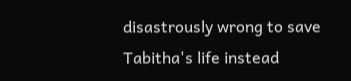disastrously wrong to save Tabitha's life instead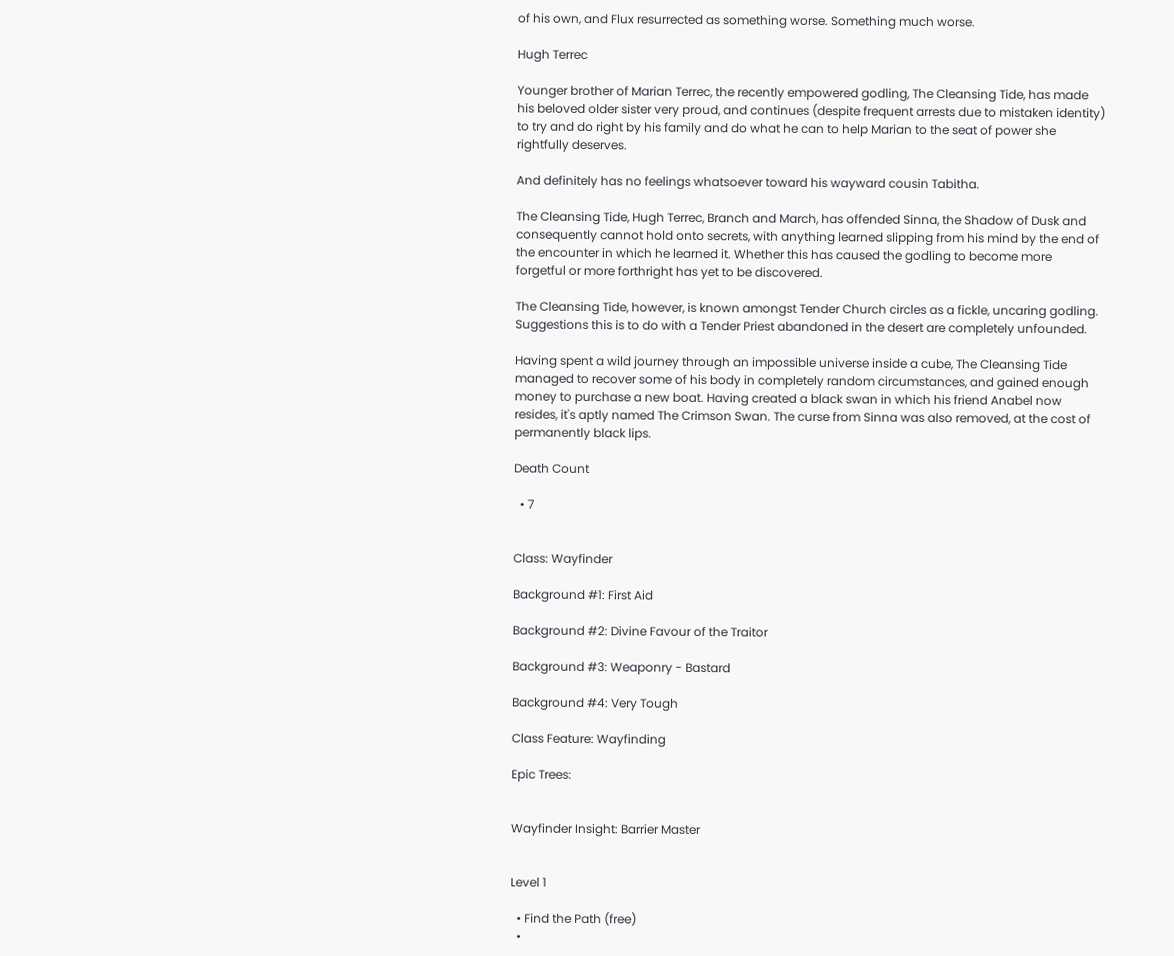of his own, and Flux resurrected as something worse. Something much worse.

Hugh Terrec

Younger brother of Marian Terrec, the recently empowered godling, The Cleansing Tide, has made his beloved older sister very proud, and continues (despite frequent arrests due to mistaken identity) to try and do right by his family and do what he can to help Marian to the seat of power she rightfully deserves.

And definitely has no feelings whatsoever toward his wayward cousin Tabitha.

The Cleansing Tide, Hugh Terrec, Branch and March, has offended Sinna, the Shadow of Dusk and consequently cannot hold onto secrets, with anything learned slipping from his mind by the end of the encounter in which he learned it. Whether this has caused the godling to become more forgetful or more forthright has yet to be discovered.

The Cleansing Tide, however, is known amongst Tender Church circles as a fickle, uncaring godling. Suggestions this is to do with a Tender Priest abandoned in the desert are completely unfounded.

Having spent a wild journey through an impossible universe inside a cube, The Cleansing Tide managed to recover some of his body in completely random circumstances, and gained enough money to purchase a new boat. Having created a black swan in which his friend Anabel now resides, it's aptly named The Crimson Swan. The curse from Sinna was also removed, at the cost of permanently black lips.

Death Count

  • 7


Class: Wayfinder

Background #1: First Aid

Background #2: Divine Favour of the Traitor

Background #3: Weaponry - Bastard

Background #4: Very Tough

Class Feature: Wayfinding

Epic Trees:


Wayfinder Insight: Barrier Master


Level 1

  • Find the Path (free)
  •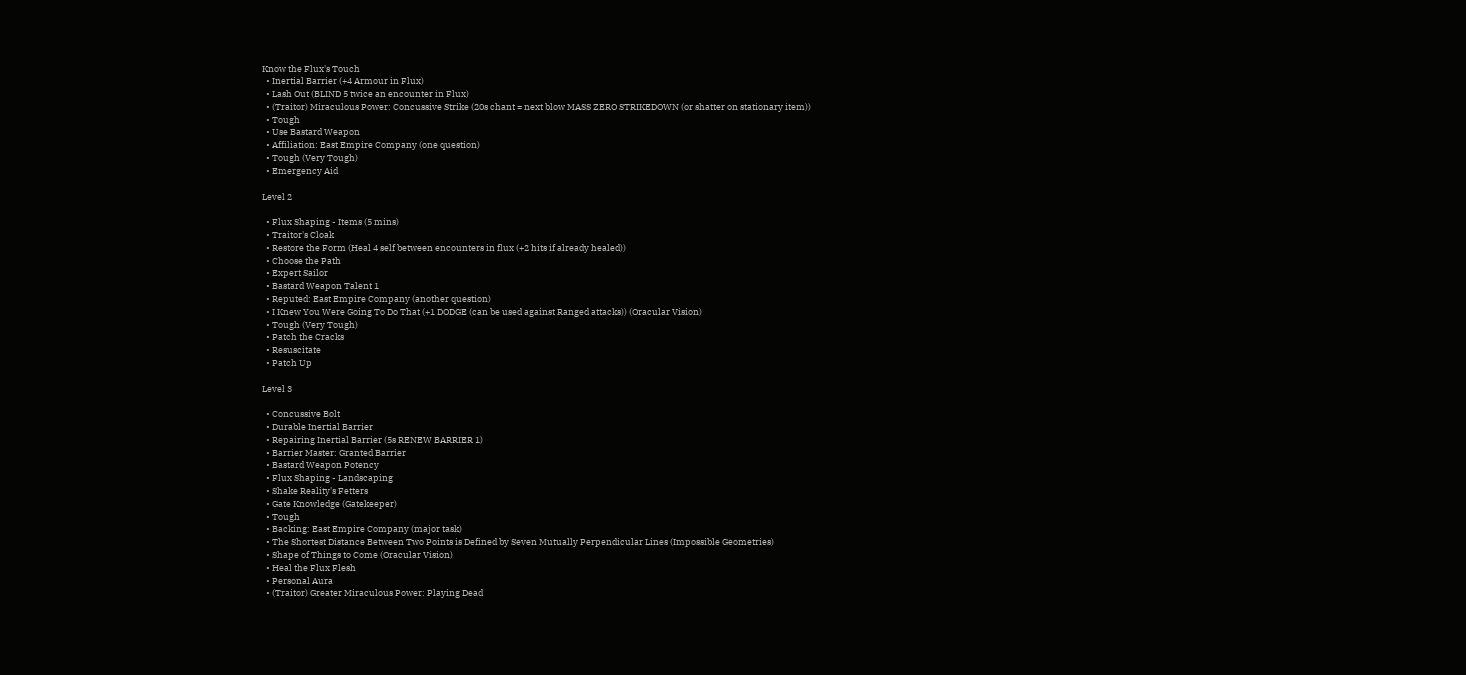Know the Flux's Touch
  • Inertial Barrier (+4 Armour in Flux)
  • Lash Out (BLIND 5 twice an encounter in Flux)
  • (Traitor) Miraculous Power: Concussive Strike (20s chant = next blow MASS ZERO STRIKEDOWN (or shatter on stationary item))
  • Tough
  • Use Bastard Weapon
  • Affiliation: East Empire Company (one question)
  • Tough (Very Tough)
  • Emergency Aid

Level 2

  • Flux Shaping - Items (5 mins)
  • Traitor's Cloak
  • Restore the Form (Heal 4 self between encounters in flux (+2 hits if already healed))
  • Choose the Path
  • Expert Sailor
  • Bastard Weapon Talent 1
  • Reputed: East Empire Company (another question)
  • I Knew You Were Going To Do That (+1 DODGE (can be used against Ranged attacks)) (Oracular Vision)
  • Tough (Very Tough)
  • Patch the Cracks
  • Resuscitate
  • Patch Up

Level 3

  • Concussive Bolt
  • Durable Inertial Barrier
  • Repairing Inertial Barrier (5s RENEW BARRIER 1)
  • Barrier Master: Granted Barrier
  • Bastard Weapon Potency
  • Flux Shaping - Landscaping
  • Shake Reality's Fetters
  • Gate Knowledge (Gatekeeper)
  • Tough
  • Backing: East Empire Company (major task)
  • The Shortest Distance Between Two Points is Defined by Seven Mutually Perpendicular Lines (Impossible Geometries)
  • Shape of Things to Come (Oracular Vision)
  • Heal the Flux Flesh
  • Personal Aura
  • (Traitor) Greater Miraculous Power: Playing Dead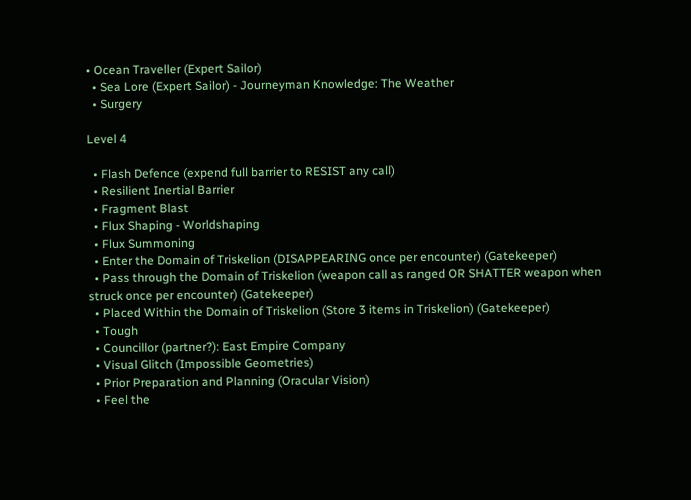• Ocean Traveller (Expert Sailor)
  • Sea Lore (Expert Sailor) - Journeyman Knowledge: The Weather
  • Surgery

Level 4

  • Flash Defence (expend full barrier to RESIST any call)
  • Resilient Inertial Barrier
  • Fragment Blast
  • Flux Shaping - Worldshaping
  • Flux Summoning
  • Enter the Domain of Triskelion (DISAPPEARING once per encounter) (Gatekeeper)
  • Pass through the Domain of Triskelion (weapon call as ranged OR SHATTER weapon when struck once per encounter) (Gatekeeper)
  • Placed Within the Domain of Triskelion (Store 3 items in Triskelion) (Gatekeeper)
  • Tough
  • Councillor (partner?): East Empire Company
  • Visual Glitch (Impossible Geometries)
  • Prior Preparation and Planning (Oracular Vision)
  • Feel the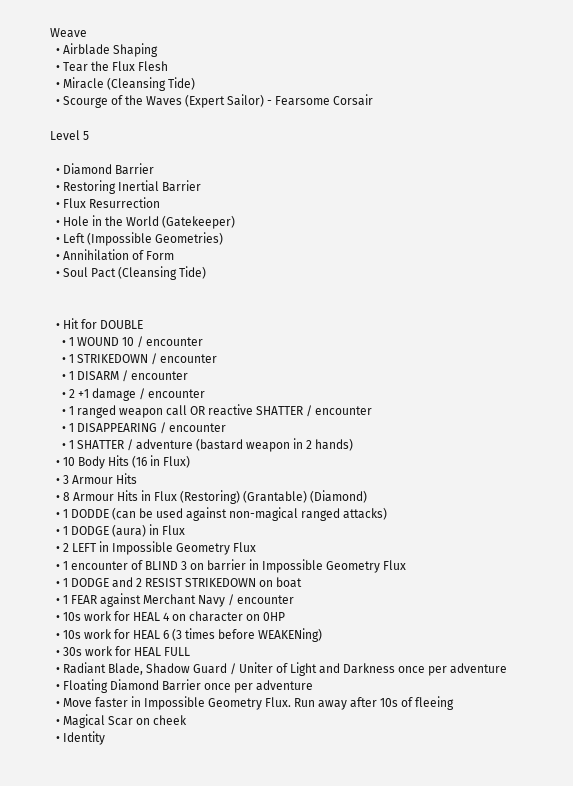Weave
  • Airblade Shaping
  • Tear the Flux Flesh
  • Miracle (Cleansing Tide)
  • Scourge of the Waves (Expert Sailor) - Fearsome Corsair

Level 5

  • Diamond Barrier
  • Restoring Inertial Barrier
  • Flux Resurrection
  • Hole in the World (Gatekeeper)
  • Left (Impossible Geometries)
  • Annihilation of Form
  • Soul Pact (Cleansing Tide)


  • Hit for DOUBLE
    • 1 WOUND 10 / encounter
    • 1 STRIKEDOWN / encounter
    • 1 DISARM / encounter
    • 2 +1 damage / encounter
    • 1 ranged weapon call OR reactive SHATTER / encounter
    • 1 DISAPPEARING / encounter
    • 1 SHATTER / adventure (bastard weapon in 2 hands)
  • 10 Body Hits (16 in Flux)
  • 3 Armour Hits
  • 8 Armour Hits in Flux (Restoring) (Grantable) (Diamond)
  • 1 DODDE (can be used against non-magical ranged attacks)
  • 1 DODGE (aura) in Flux
  • 2 LEFT in Impossible Geometry Flux
  • 1 encounter of BLIND 3 on barrier in Impossible Geometry Flux
  • 1 DODGE and 2 RESIST STRIKEDOWN on boat
  • 1 FEAR against Merchant Navy / encounter
  • 10s work for HEAL 4 on character on 0HP
  • 10s work for HEAL 6 (3 times before WEAKENing)
  • 30s work for HEAL FULL
  • Radiant Blade, Shadow Guard / Uniter of Light and Darkness once per adventure
  • Floating Diamond Barrier once per adventure
  • Move faster in Impossible Geometry Flux. Run away after 10s of fleeing
  • Magical Scar on cheek
  • Identity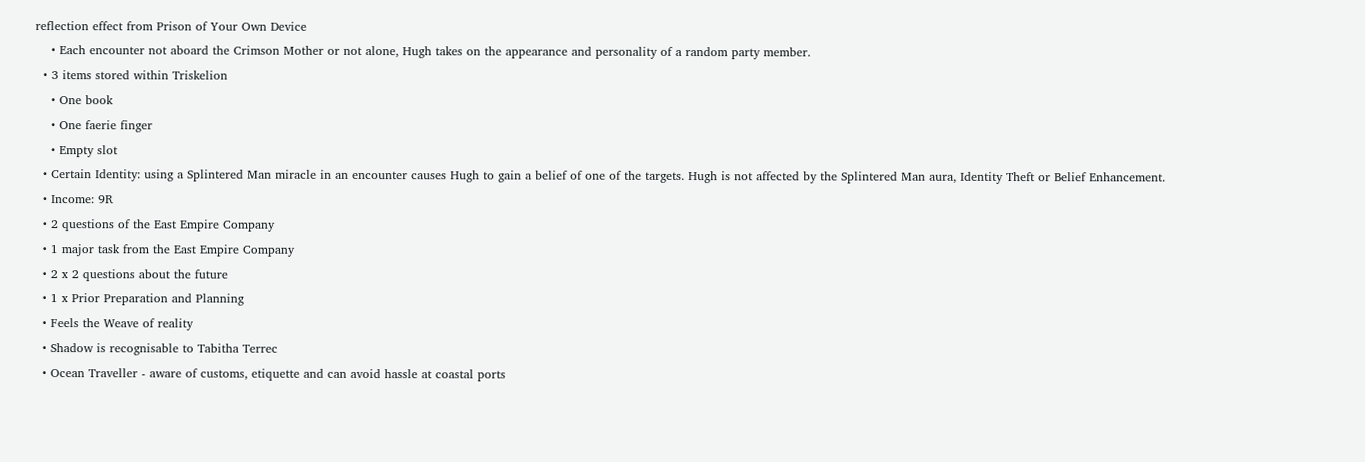reflection effect from Prison of Your Own Device
    • Each encounter not aboard the Crimson Mother or not alone, Hugh takes on the appearance and personality of a random party member.
  • 3 items stored within Triskelion
    • One book
    • One faerie finger
    • Empty slot
  • Certain Identity: using a Splintered Man miracle in an encounter causes Hugh to gain a belief of one of the targets. Hugh is not affected by the Splintered Man aura, Identity Theft or Belief Enhancement.
  • Income: 9R
  • 2 questions of the East Empire Company
  • 1 major task from the East Empire Company
  • 2 x 2 questions about the future
  • 1 x Prior Preparation and Planning
  • Feels the Weave of reality
  • Shadow is recognisable to Tabitha Terrec
  • Ocean Traveller - aware of customs, etiquette and can avoid hassle at coastal ports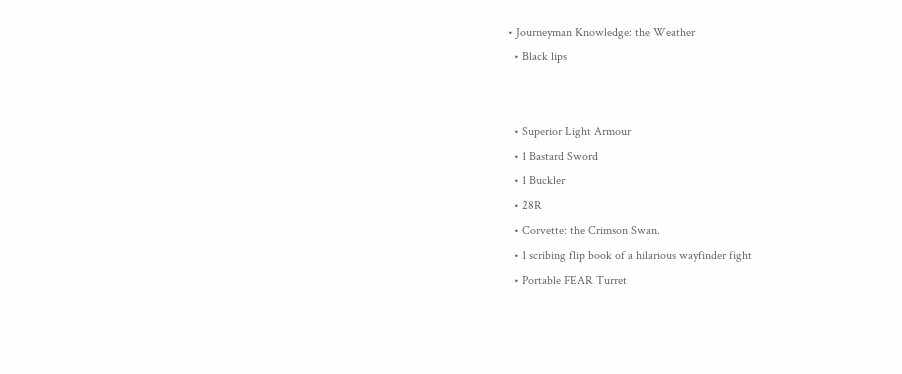• Journeyman Knowledge: the Weather
  • Black lips


  • Superior Light Armour
  • 1 Bastard Sword
  • 1 Buckler
  • 28R
  • Corvette: the Crimson Swan.
  • 1 scribing flip book of a hilarious wayfinder fight
  • Portable FEAR Turret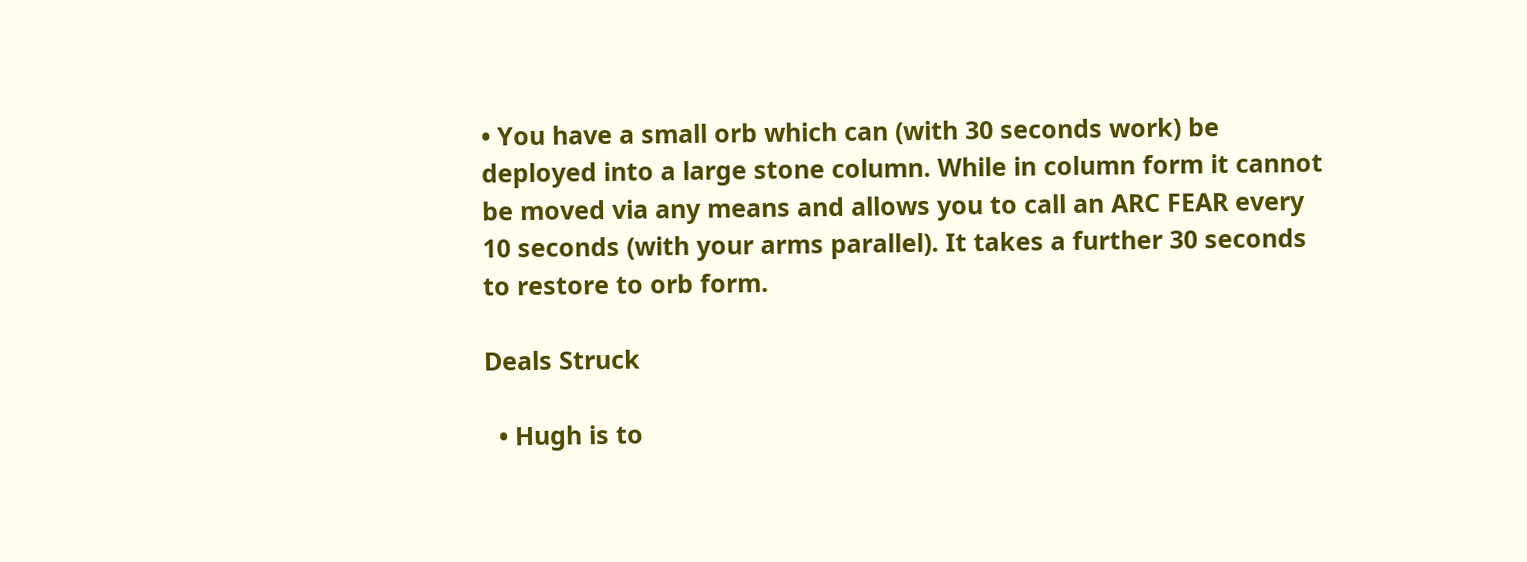• You have a small orb which can (with 30 seconds work) be deployed into a large stone column. While in column form it cannot be moved via any means and allows you to call an ARC FEAR every 10 seconds (with your arms parallel). It takes a further 30 seconds to restore to orb form.

Deals Struck

  • Hugh is to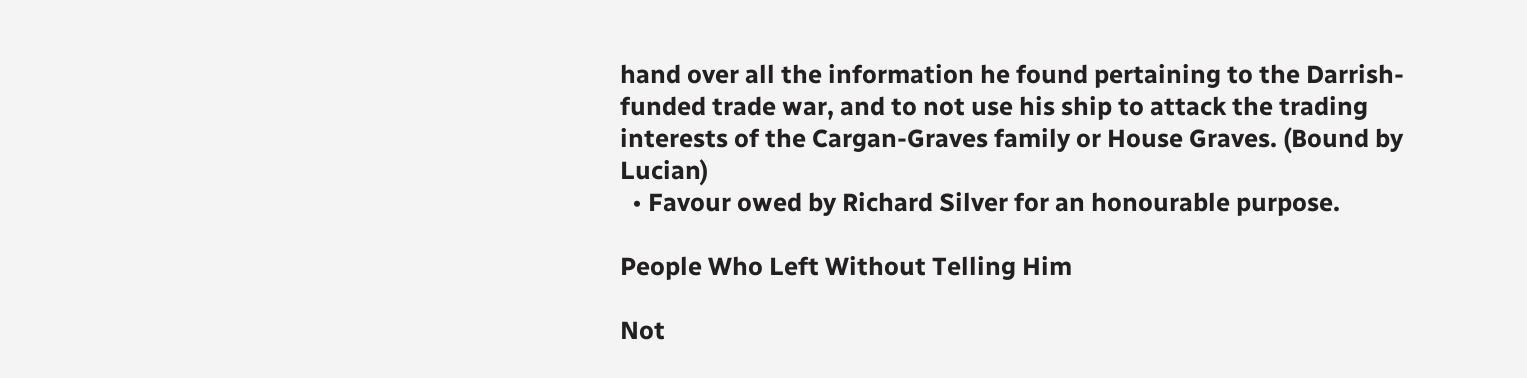hand over all the information he found pertaining to the Darrish-funded trade war, and to not use his ship to attack the trading interests of the Cargan-Graves family or House Graves. (Bound by Lucian)
  • Favour owed by Richard Silver for an honourable purpose.

People Who Left Without Telling Him

Not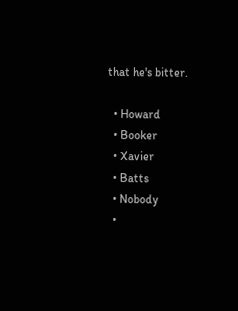that he's bitter.

  • Howard
  • Booker
  • Xavier
  • Batts
  • Nobody
  •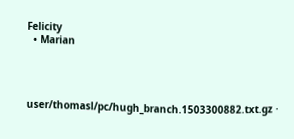Felicity
  • Marian




user/thomasl/pc/hugh_branch.1503300882.txt.gz ·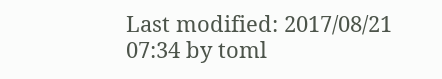Last modified: 2017/08/21 07:34 by toml